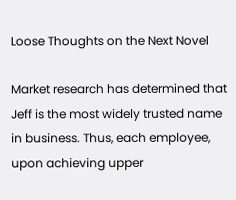Loose Thoughts on the Next Novel

Market research has determined that Jeff is the most widely trusted name in business. Thus, each employee, upon achieving upper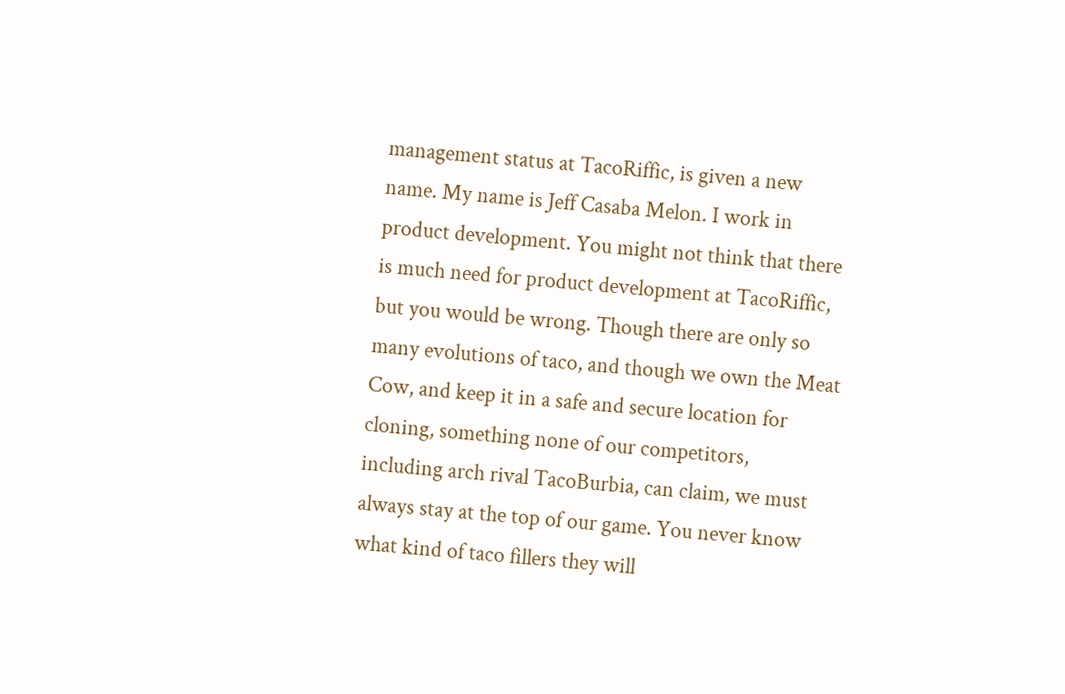management status at TacoRiffic, is given a new name. My name is Jeff Casaba Melon. I work in product development. You might not think that there is much need for product development at TacoRiffic, but you would be wrong. Though there are only so many evolutions of taco, and though we own the Meat Cow, and keep it in a safe and secure location for cloning, something none of our competitors, including arch rival TacoBurbia, can claim, we must always stay at the top of our game. You never know what kind of taco fillers they will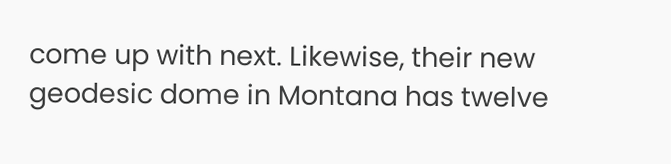come up with next. Likewise, their new geodesic dome in Montana has twelve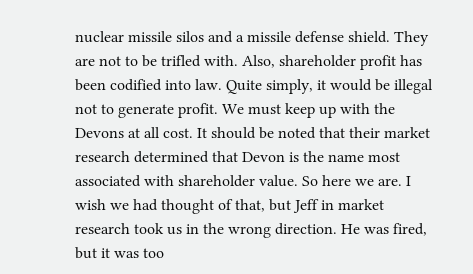nuclear missile silos and a missile defense shield. They are not to be trifled with. Also, shareholder profit has been codified into law. Quite simply, it would be illegal not to generate profit. We must keep up with the Devons at all cost. It should be noted that their market research determined that Devon is the name most associated with shareholder value. So here we are. I wish we had thought of that, but Jeff in market research took us in the wrong direction. He was fired, but it was too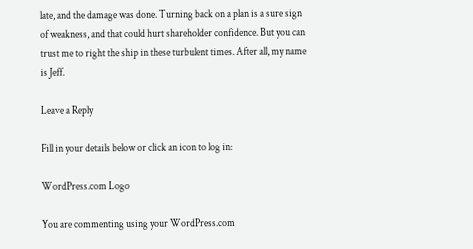late, and the damage was done. Turning back on a plan is a sure sign of weakness, and that could hurt shareholder confidence. But you can trust me to right the ship in these turbulent times. After all, my name is Jeff.

Leave a Reply

Fill in your details below or click an icon to log in:

WordPress.com Logo

You are commenting using your WordPress.com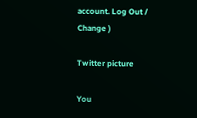account. Log Out /  Change )

Twitter picture

You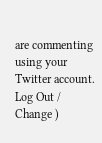are commenting using your Twitter account. Log Out /  Change )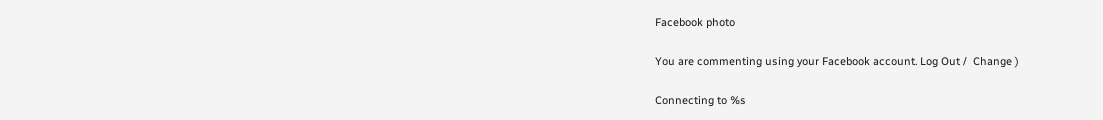Facebook photo

You are commenting using your Facebook account. Log Out /  Change )

Connecting to %s